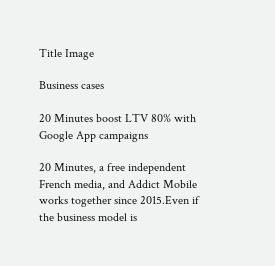Title Image

Business cases

20 Minutes boost LTV 80% with Google App campaigns

20 Minutes, a free independent French media, and Addict Mobile works together since 2015.Even if the business model is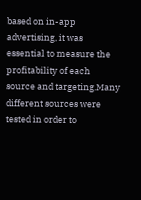based on in-app advertising, it was essential to measure the profitability of each source and targeting.Many different sources were tested in order to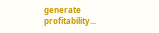generate profitability...